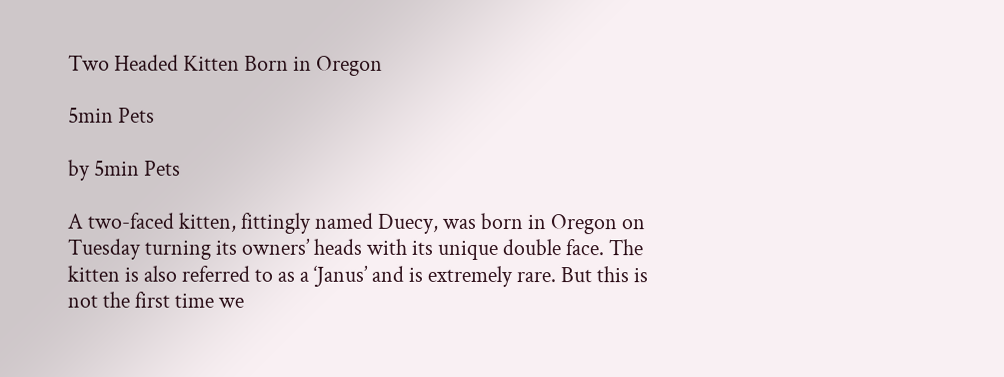Two Headed Kitten Born in Oregon

5min Pets

by 5min Pets

A two-faced kitten, fittingly named Duecy, was born in Oregon on Tuesday turning its owners’ heads with its unique double face. The kitten is also referred to as a ‘Janus’ and is extremely rare. But this is not the first time we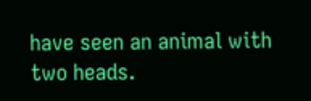have seen an animal with two heads.